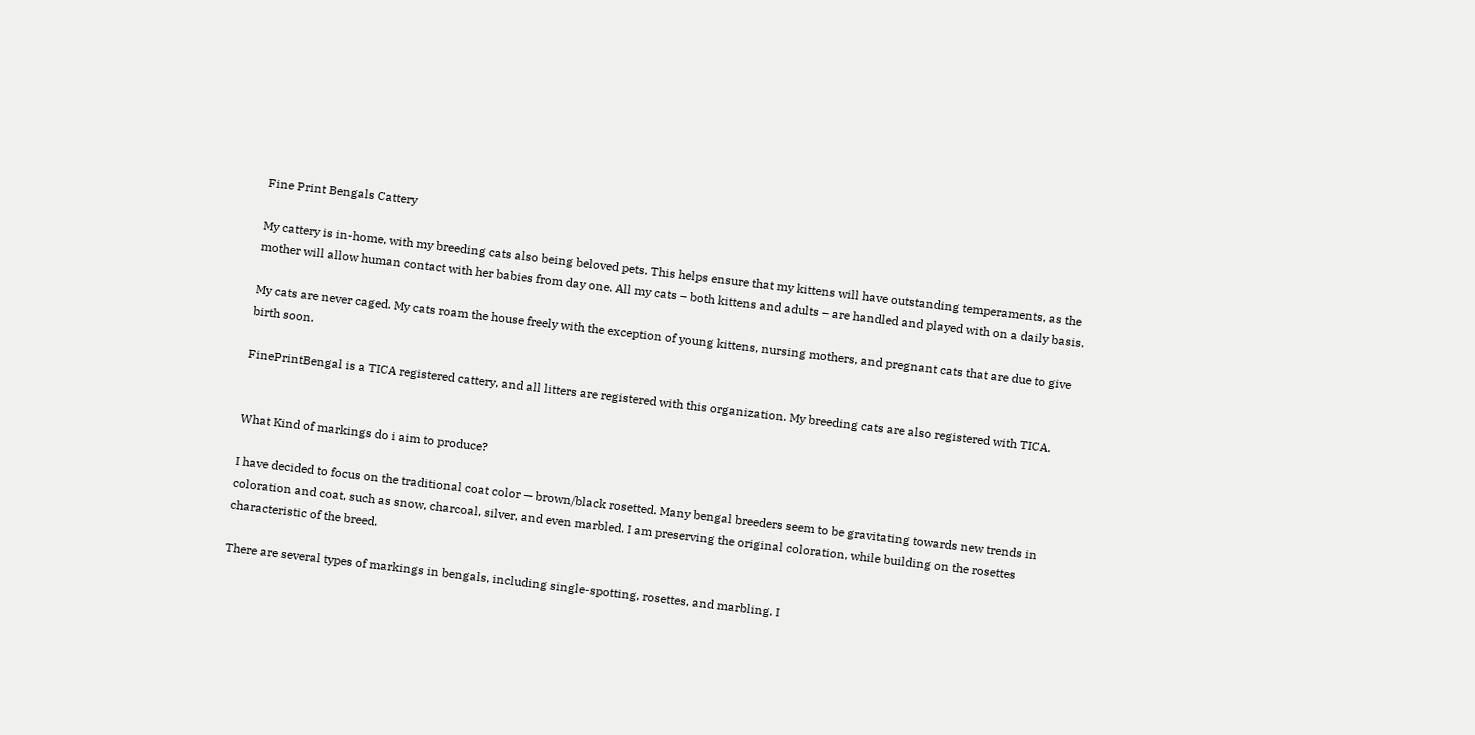Fine Print Bengals Cattery

My cattery is in-home, with my breeding cats also being beloved pets. This helps ensure that my kittens will have outstanding temperaments, as the mother will allow human contact with her babies from day one. All my cats – both kittens and adults – are handled and played with on a daily basis.

My cats are never caged. My cats roam the house freely with the exception of young kittens, nursing mothers, and pregnant cats that are due to give birth soon.

FinePrintBengal is a TICA registered cattery, and all litters are registered with this organization. My breeding cats are also registered with TICA.


What Kind of markings do i aim to produce?

I have decided to focus on the traditional coat color — brown/black rosetted. Many bengal breeders seem to be gravitating towards new trends in coloration and coat, such as snow, charcoal, silver, and even marbled. I am preserving the original coloration, while building on the rosettes characteristic of the breed.

There are several types of markings in bengals, including single-spotting, rosettes, and marbling. I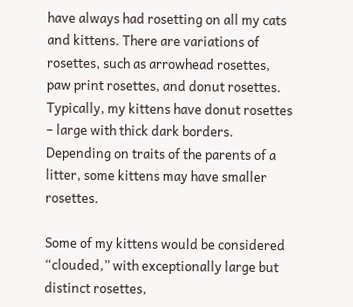have always had rosetting on all my cats and kittens. There are variations of rosettes, such as arrowhead rosettes, paw print rosettes, and donut rosettes. Typically, my kittens have donut rosettes – large with thick dark borders. Depending on traits of the parents of a litter, some kittens may have smaller rosettes.

Some of my kittens would be considered “clouded,” with exceptionally large but distinct rosettes,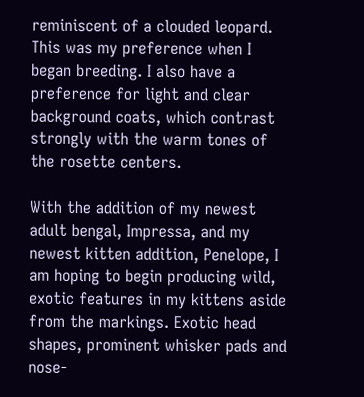reminiscent of a clouded leopard. This was my preference when I began breeding. I also have a preference for light and clear background coats, which contrast strongly with the warm tones of the rosette centers.

With the addition of my newest adult bengal, Impressa, and my newest kitten addition, Penelope, I am hoping to begin producing wild, exotic features in my kittens aside from the markings. Exotic head shapes, prominent whisker pads and nose-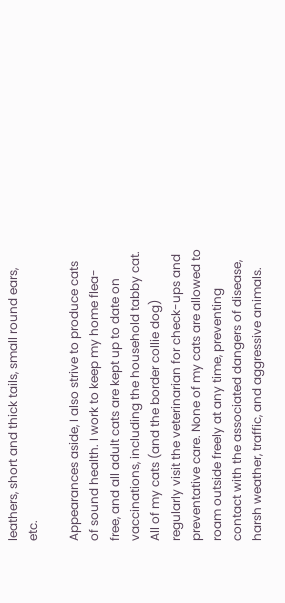leathers, short and thick tails, small round ears, etc.

Appearances aside, I also strive to produce cats of sound health. I work to keep my home flea-free, and all adult cats are kept up to date on vaccinations, including the household tabby cat. All of my cats (and the border collie dog) regularly visit the veterinarian for check-ups and preventative care. None of my cats are allowed to roam outside freely at any time, preventing contact with the associated dangers of disease, harsh weather, traffic, and aggressive animals.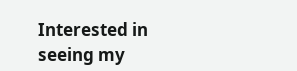Interested in seeing my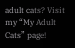adult cats? Visit my “My Adult Cats” page!